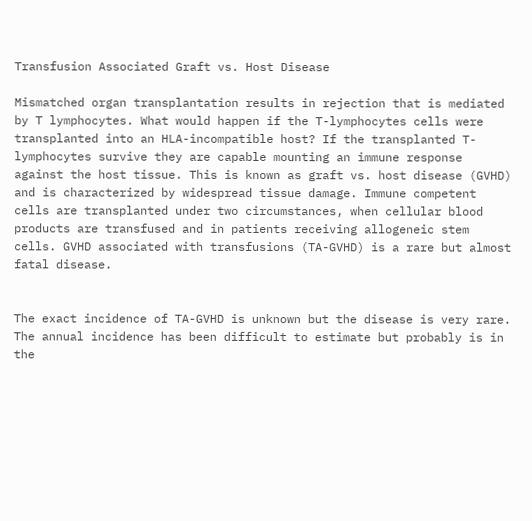Transfusion Associated Graft vs. Host Disease

Mismatched organ transplantation results in rejection that is mediated by T lymphocytes. What would happen if the T-lymphocytes cells were transplanted into an HLA-incompatible host? If the transplanted T-lymphocytes survive they are capable mounting an immune response against the host tissue. This is known as graft vs. host disease (GVHD) and is characterized by widespread tissue damage. Immune competent cells are transplanted under two circumstances, when cellular blood products are transfused and in patients receiving allogeneic stem cells. GVHD associated with transfusions (TA-GVHD) is a rare but almost fatal disease.


The exact incidence of TA-GVHD is unknown but the disease is very rare. The annual incidence has been difficult to estimate but probably is in the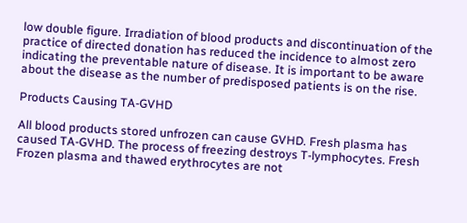low double figure. Irradiation of blood products and discontinuation of the practice of directed donation has reduced the incidence to almost zero indicating the preventable nature of disease. It is important to be aware about the disease as the number of predisposed patients is on the rise.

Products Causing TA-GVHD

All blood products stored unfrozen can cause GVHD. Fresh plasma has caused TA-GVHD. The process of freezing destroys T-lymphocytes. Fresh Frozen plasma and thawed erythrocytes are not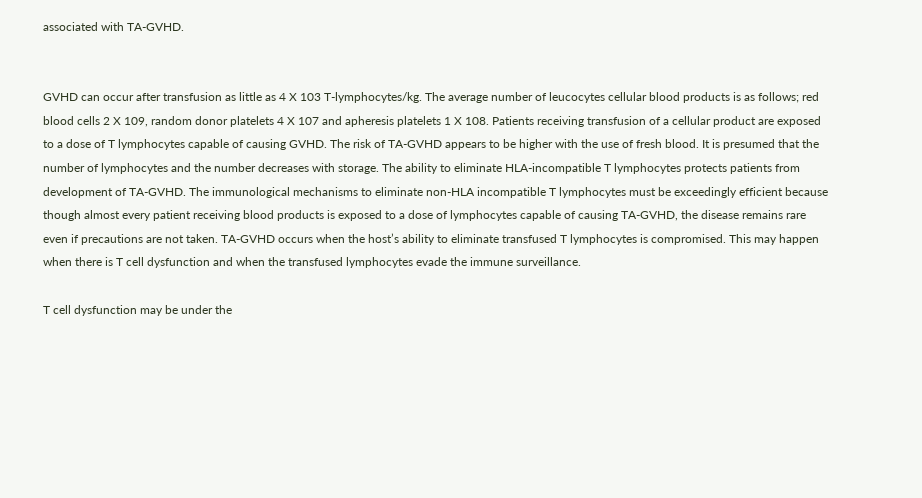associated with TA-GVHD.


GVHD can occur after transfusion as little as 4 X 103 T-lymphocytes/kg. The average number of leucocytes cellular blood products is as follows; red blood cells 2 X 109, random donor platelets 4 X 107 and apheresis platelets 1 X 108. Patients receiving transfusion of a cellular product are exposed to a dose of T lymphocytes capable of causing GVHD. The risk of TA-GVHD appears to be higher with the use of fresh blood. It is presumed that the number of lymphocytes and the number decreases with storage. The ability to eliminate HLA-incompatible T lymphocytes protects patients from development of TA-GVHD. The immunological mechanisms to eliminate non-HLA incompatible T lymphocytes must be exceedingly efficient because though almost every patient receiving blood products is exposed to a dose of lymphocytes capable of causing TA-GVHD, the disease remains rare even if precautions are not taken. TA-GVHD occurs when the host’s ability to eliminate transfused T lymphocytes is compromised. This may happen when there is T cell dysfunction and when the transfused lymphocytes evade the immune surveillance.

T cell dysfunction may be under the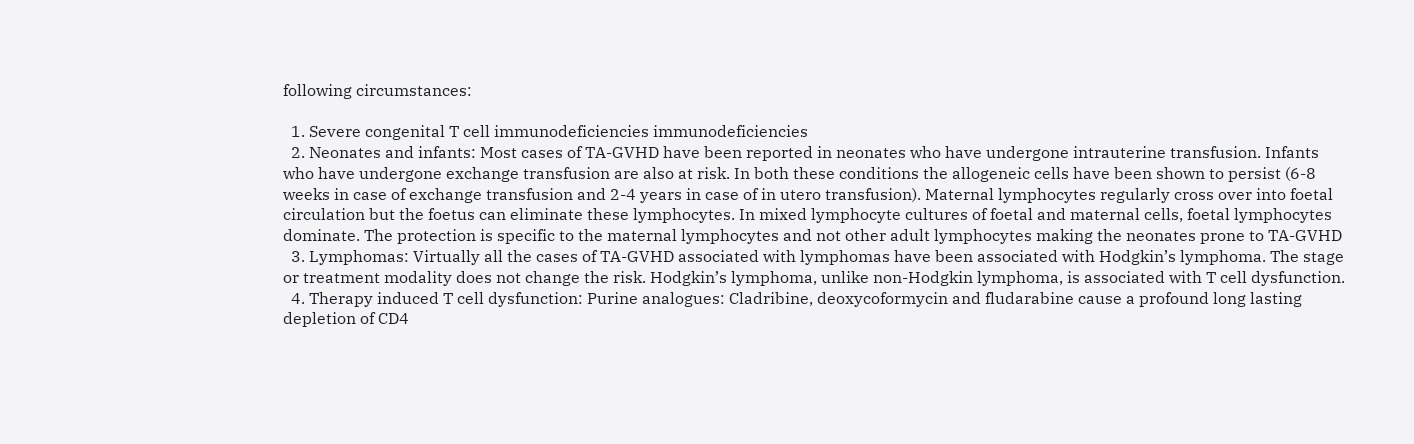following circumstances:

  1. Severe congenital T cell immunodeficiencies immunodeficiencies
  2. Neonates and infants: Most cases of TA-GVHD have been reported in neonates who have undergone intrauterine transfusion. Infants who have undergone exchange transfusion are also at risk. In both these conditions the allogeneic cells have been shown to persist (6-8 weeks in case of exchange transfusion and 2-4 years in case of in utero transfusion). Maternal lymphocytes regularly cross over into foetal circulation but the foetus can eliminate these lymphocytes. In mixed lymphocyte cultures of foetal and maternal cells, foetal lymphocytes dominate. The protection is specific to the maternal lymphocytes and not other adult lymphocytes making the neonates prone to TA-GVHD
  3. Lymphomas: Virtually all the cases of TA-GVHD associated with lymphomas have been associated with Hodgkin’s lymphoma. The stage or treatment modality does not change the risk. Hodgkin’s lymphoma, unlike non-Hodgkin lymphoma, is associated with T cell dysfunction.
  4. Therapy induced T cell dysfunction: Purine analogues: Cladribine, deoxycoformycin and fludarabine cause a profound long lasting depletion of CD4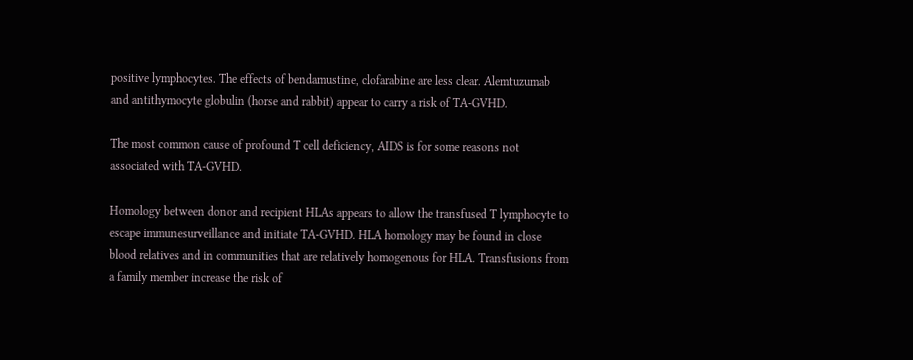positive lymphocytes. The effects of bendamustine, clofarabine are less clear. Alemtuzumab and antithymocyte globulin (horse and rabbit) appear to carry a risk of TA-GVHD.

The most common cause of profound T cell deficiency, AIDS is for some reasons not associated with TA-GVHD.

Homology between donor and recipient HLAs appears to allow the transfused T lymphocyte to escape immunesurveillance and initiate TA-GVHD. HLA homology may be found in close blood relatives and in communities that are relatively homogenous for HLA. Transfusions from a family member increase the risk of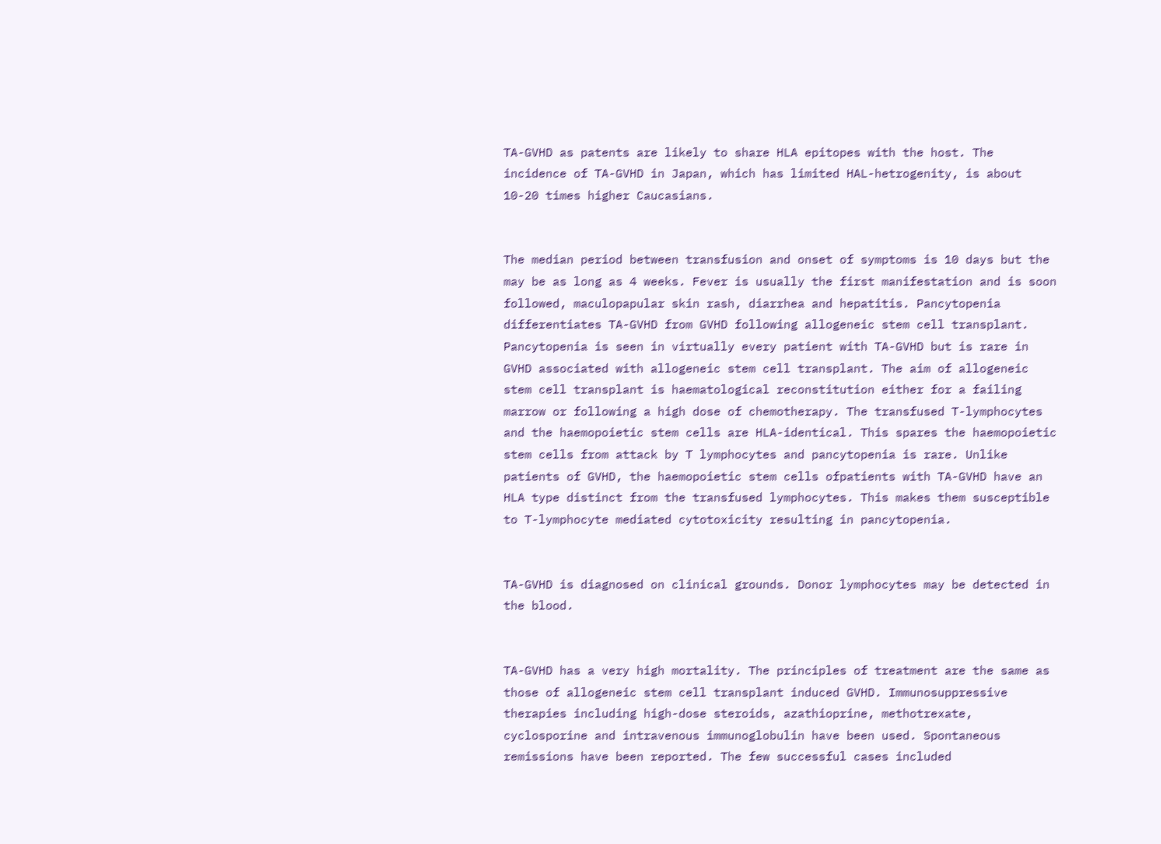TA-GVHD as patents are likely to share HLA epitopes with the host. The incidence of TA-GVHD in Japan, which has limited HAL-hetrogenity, is about 10-20 times higher Caucasians.


The median period between transfusion and onset of symptoms is 10 days but the may be as long as 4 weeks. Fever is usually the first manifestation and is soon followed, maculopapular skin rash, diarrhea and hepatitis. Pancytopenia differentiates TA-GVHD from GVHD following allogeneic stem cell transplant. Pancytopenia is seen in virtually every patient with TA-GVHD but is rare in GVHD associated with allogeneic stem cell transplant. The aim of allogeneic stem cell transplant is haematological reconstitution either for a failing marrow or following a high dose of chemotherapy. The transfused T-lymphocytes and the haemopoietic stem cells are HLA-identical. This spares the haemopoietic stem cells from attack by T lymphocytes and pancytopenia is rare. Unlike patients of GVHD, the haemopoietic stem cells ofpatients with TA-GVHD have an HLA type distinct from the transfused lymphocytes. This makes them susceptible to T-lymphocyte mediated cytotoxicity resulting in pancytopenia.


TA-GVHD is diagnosed on clinical grounds. Donor lymphocytes may be detected in the blood.


TA-GVHD has a very high mortality. The principles of treatment are the same as those of allogeneic stem cell transplant induced GVHD. Immunosuppressive therapies including high-dose steroids, azathioprine, methotrexate, cyclosporine and intravenous immunoglobulin have been used. Spontaneous remissions have been reported. The few successful cases included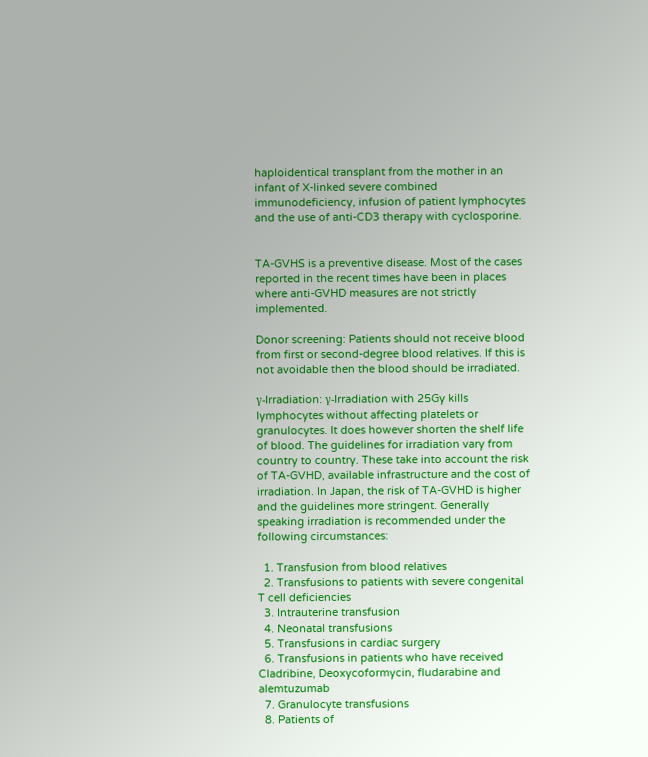haploidentical transplant from the mother in an infant of X-linked severe combined immunodeficiency, infusion of patient lymphocytes and the use of anti-CD3 therapy with cyclosporine.


TA-GVHS is a preventive disease. Most of the cases reported in the recent times have been in places where anti-GVHD measures are not strictly implemented.

Donor screening: Patients should not receive blood from first or second-degree blood relatives. If this is not avoidable then the blood should be irradiated.

γ-Irradiation: γ-Irradiation with 25Gy kills lymphocytes without affecting platelets or granulocytes. It does however shorten the shelf life of blood. The guidelines for irradiation vary from country to country. These take into account the risk of TA-GVHD, available infrastructure and the cost of irradiation. In Japan, the risk of TA-GVHD is higher and the guidelines more stringent. Generally speaking irradiation is recommended under the following circumstances:

  1. Transfusion from blood relatives
  2. Transfusions to patients with severe congenital T cell deficiencies
  3. Intrauterine transfusion
  4. Neonatal transfusions
  5. Transfusions in cardiac surgery
  6. Transfusions in patients who have received Cladribine, Deoxycoformycin, fludarabine and alemtuzumab
  7. Granulocyte transfusions
  8. Patients of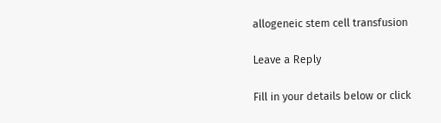allogeneic stem cell transfusion

Leave a Reply

Fill in your details below or click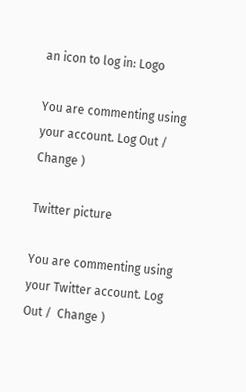an icon to log in: Logo

You are commenting using your account. Log Out /  Change )

Twitter picture

You are commenting using your Twitter account. Log Out /  Change )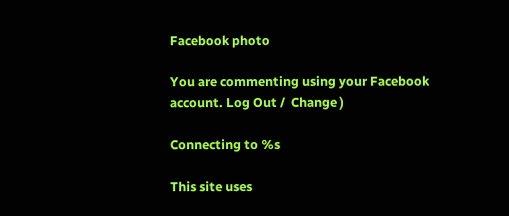Facebook photo

You are commenting using your Facebook account. Log Out /  Change )

Connecting to %s

This site uses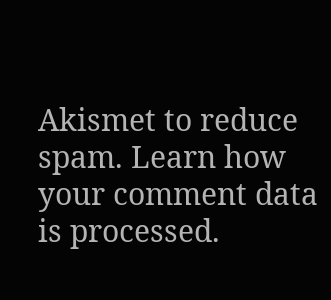Akismet to reduce spam. Learn how your comment data is processed.